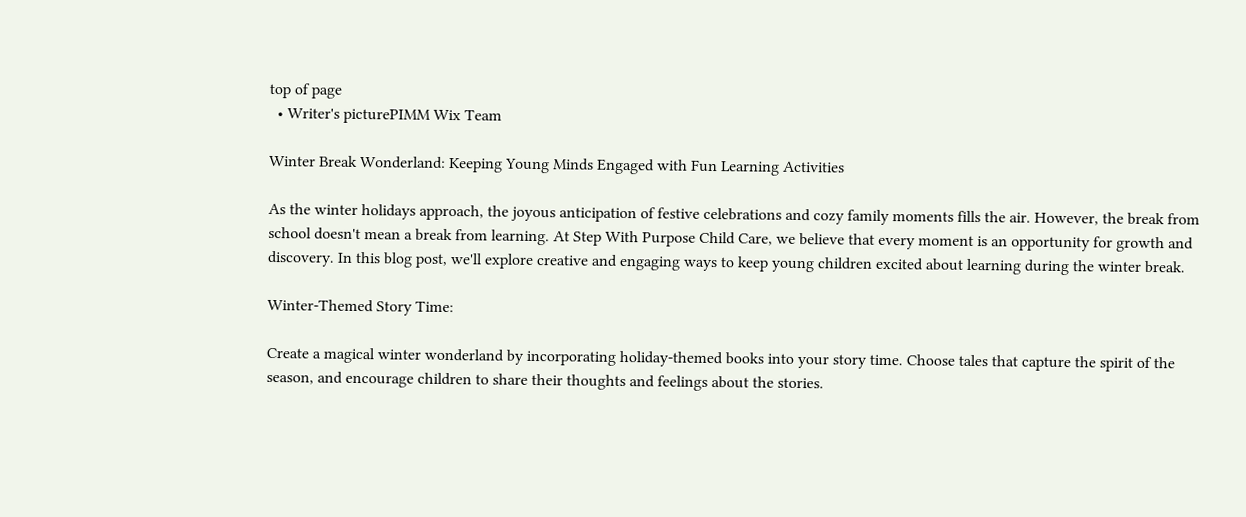top of page
  • Writer's picturePIMM Wix Team

Winter Break Wonderland: Keeping Young Minds Engaged with Fun Learning Activities

As the winter holidays approach, the joyous anticipation of festive celebrations and cozy family moments fills the air. However, the break from school doesn't mean a break from learning. At Step With Purpose Child Care, we believe that every moment is an opportunity for growth and discovery. In this blog post, we'll explore creative and engaging ways to keep young children excited about learning during the winter break.

Winter-Themed Story Time:

Create a magical winter wonderland by incorporating holiday-themed books into your story time. Choose tales that capture the spirit of the season, and encourage children to share their thoughts and feelings about the stories.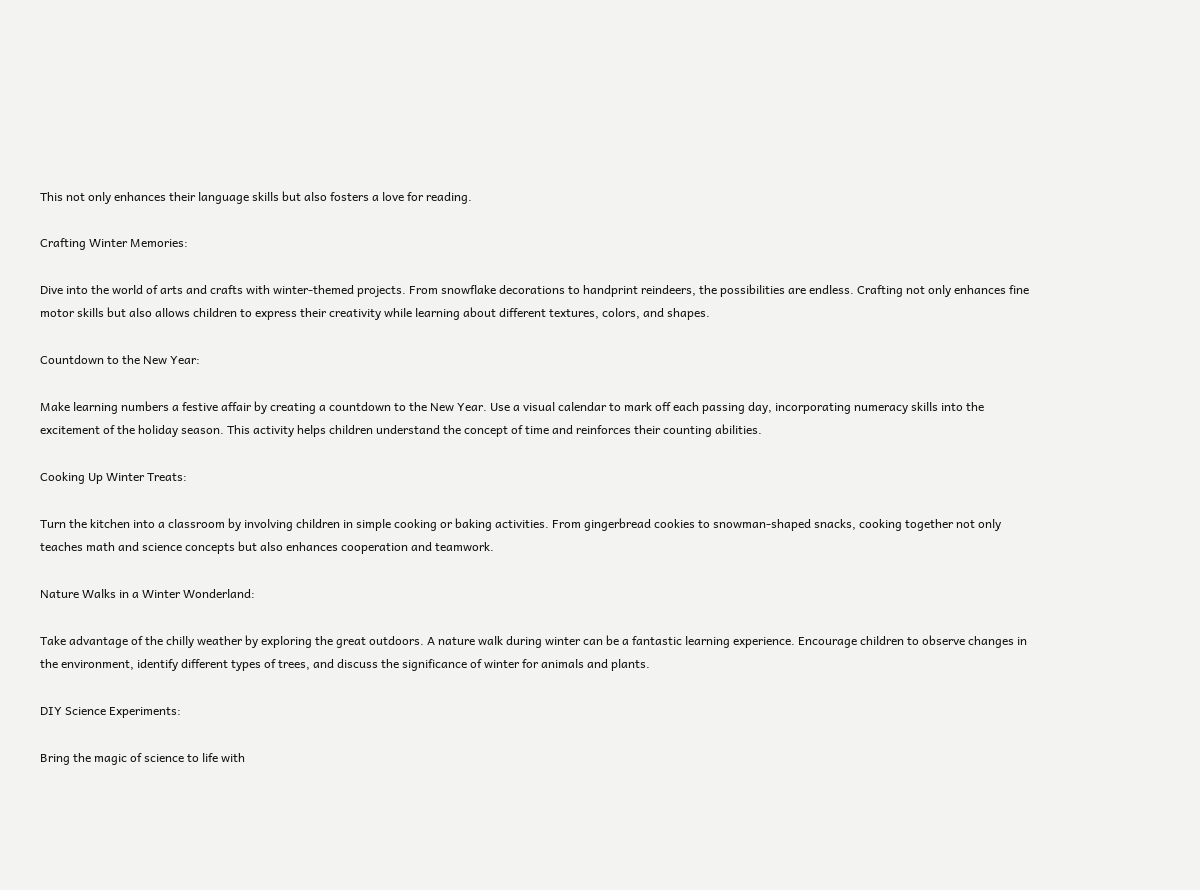This not only enhances their language skills but also fosters a love for reading.

Crafting Winter Memories:

Dive into the world of arts and crafts with winter-themed projects. From snowflake decorations to handprint reindeers, the possibilities are endless. Crafting not only enhances fine motor skills but also allows children to express their creativity while learning about different textures, colors, and shapes.

Countdown to the New Year:

Make learning numbers a festive affair by creating a countdown to the New Year. Use a visual calendar to mark off each passing day, incorporating numeracy skills into the excitement of the holiday season. This activity helps children understand the concept of time and reinforces their counting abilities.

Cooking Up Winter Treats:

Turn the kitchen into a classroom by involving children in simple cooking or baking activities. From gingerbread cookies to snowman-shaped snacks, cooking together not only teaches math and science concepts but also enhances cooperation and teamwork.

Nature Walks in a Winter Wonderland:

Take advantage of the chilly weather by exploring the great outdoors. A nature walk during winter can be a fantastic learning experience. Encourage children to observe changes in the environment, identify different types of trees, and discuss the significance of winter for animals and plants.

DIY Science Experiments:

Bring the magic of science to life with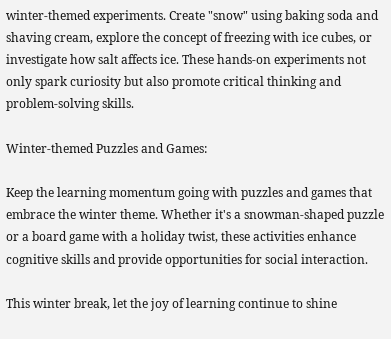winter-themed experiments. Create "snow" using baking soda and shaving cream, explore the concept of freezing with ice cubes, or investigate how salt affects ice. These hands-on experiments not only spark curiosity but also promote critical thinking and problem-solving skills.

Winter-themed Puzzles and Games:

Keep the learning momentum going with puzzles and games that embrace the winter theme. Whether it's a snowman-shaped puzzle or a board game with a holiday twist, these activities enhance cognitive skills and provide opportunities for social interaction.

This winter break, let the joy of learning continue to shine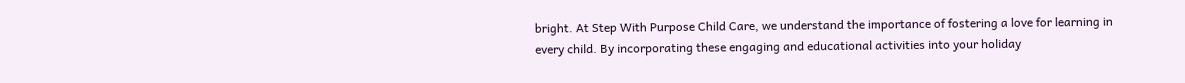bright. At Step With Purpose Child Care, we understand the importance of fostering a love for learning in every child. By incorporating these engaging and educational activities into your holiday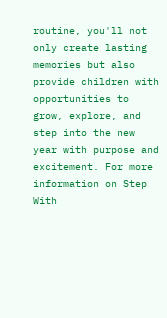routine, you'll not only create lasting memories but also provide children with opportunities to grow, explore, and step into the new year with purpose and excitement. For more information on Step With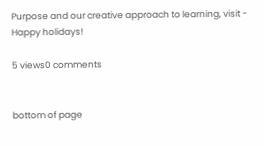Purpose and our creative approach to learning, visit - Happy holidays!

5 views0 comments


bottom of page